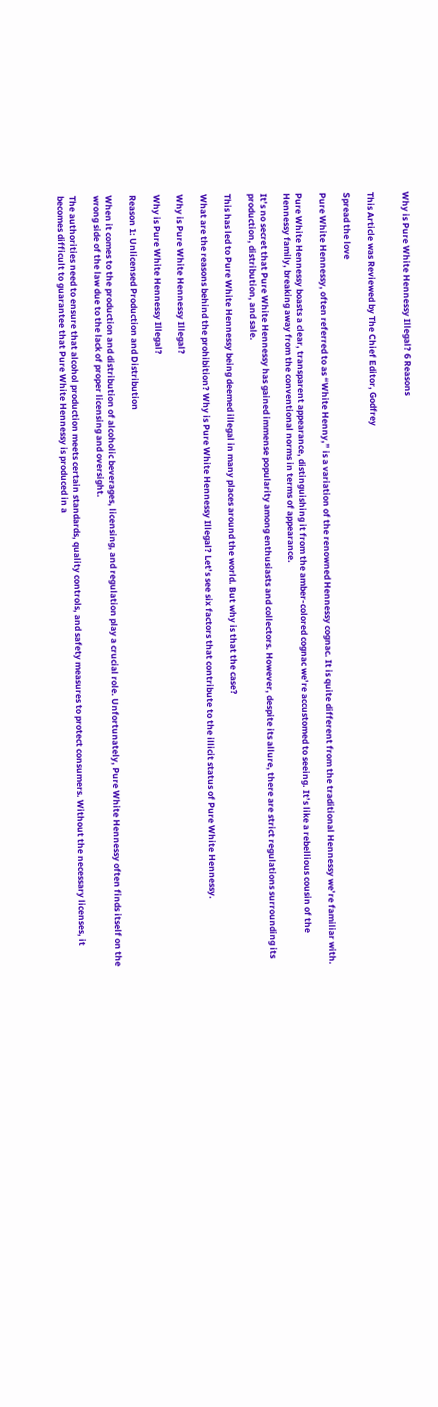Why is Pure White Hennessy Illegal? 6 Reasons


This Article was Reviewed by The Chief Editor, Godfrey

Spread the love

Pure White Hennessy, often referred to as “White Henny,” is a variation of the renowned Hennessy cognac. It is quite different from the traditional Hennessy we’re familiar with.

Pure White Hennessy boasts a clear, transparent appearance, distinguishing it from the amber-colored cognac we’re accustomed to seeing. It’s like a rebellious cousin of the Hennessy family, breaking away from the conventional norms in terms of appearance.

It’s no secret that Pure White Hennessy has gained immense popularity among enthusiasts and collectors. However, despite its allure, there are strict regulations surrounding its production, distribution, and sale.

This has led to Pure White Hennessy being deemed illegal in many places around the world. But why is that the case?

What are the reasons behind the prohibition? Why is Pure White Hennessy Illegal? Let’s see six factors that contribute to the illicit status of Pure White Hennessy.

Why is Pure White Hennessy Illegal?

Why is Pure White Hennessy Illegal?

Reason 1: Unlicensed Production and Distribution

When it comes to the production and distribution of alcoholic beverages, licensing, and regulation play a crucial role. Unfortunately, Pure White Hennessy often finds itself on the wrong side of the law due to the lack of proper licensing and oversight.

The authorities need to ensure that alcohol production meets certain standards, quality controls, and safety measures to protect consumers. Without the necessary licenses, it becomes difficult to guarantee that Pure White Hennessy is produced in a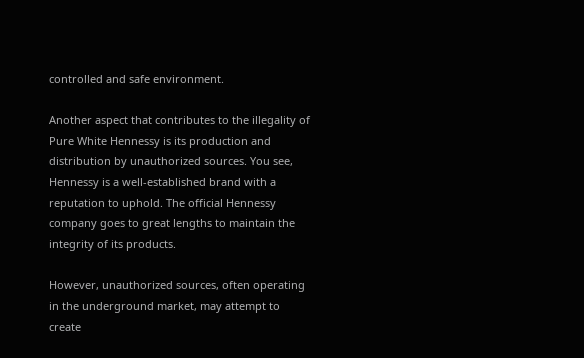controlled and safe environment.

Another aspect that contributes to the illegality of Pure White Hennessy is its production and distribution by unauthorized sources. You see, Hennessy is a well-established brand with a reputation to uphold. The official Hennessy company goes to great lengths to maintain the integrity of its products.

However, unauthorized sources, often operating in the underground market, may attempt to create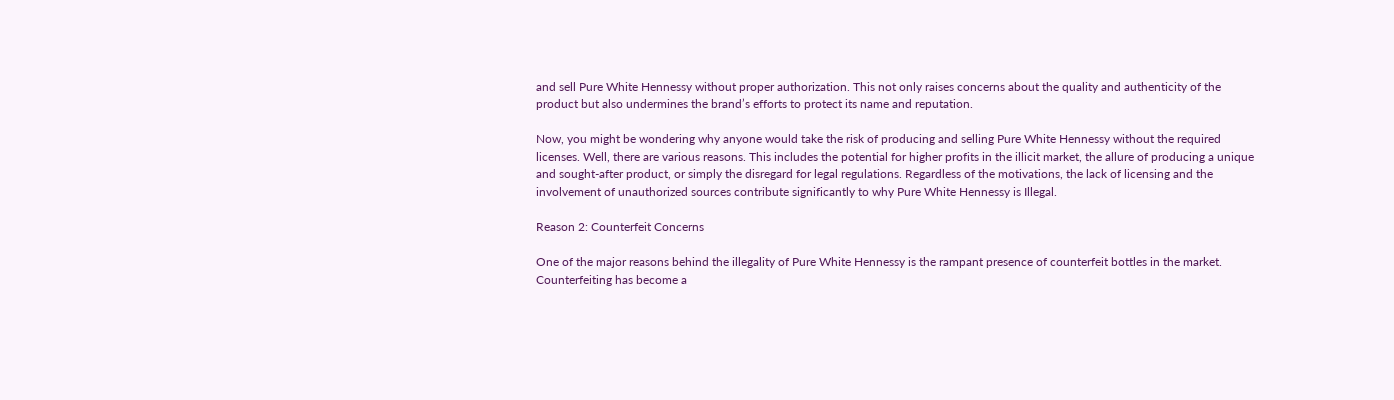and sell Pure White Hennessy without proper authorization. This not only raises concerns about the quality and authenticity of the product but also undermines the brand’s efforts to protect its name and reputation.

Now, you might be wondering why anyone would take the risk of producing and selling Pure White Hennessy without the required licenses. Well, there are various reasons. This includes the potential for higher profits in the illicit market, the allure of producing a unique and sought-after product, or simply the disregard for legal regulations. Regardless of the motivations, the lack of licensing and the involvement of unauthorized sources contribute significantly to why Pure White Hennessy is Illegal.

Reason 2: Counterfeit Concerns

One of the major reasons behind the illegality of Pure White Hennessy is the rampant presence of counterfeit bottles in the market. Counterfeiting has become a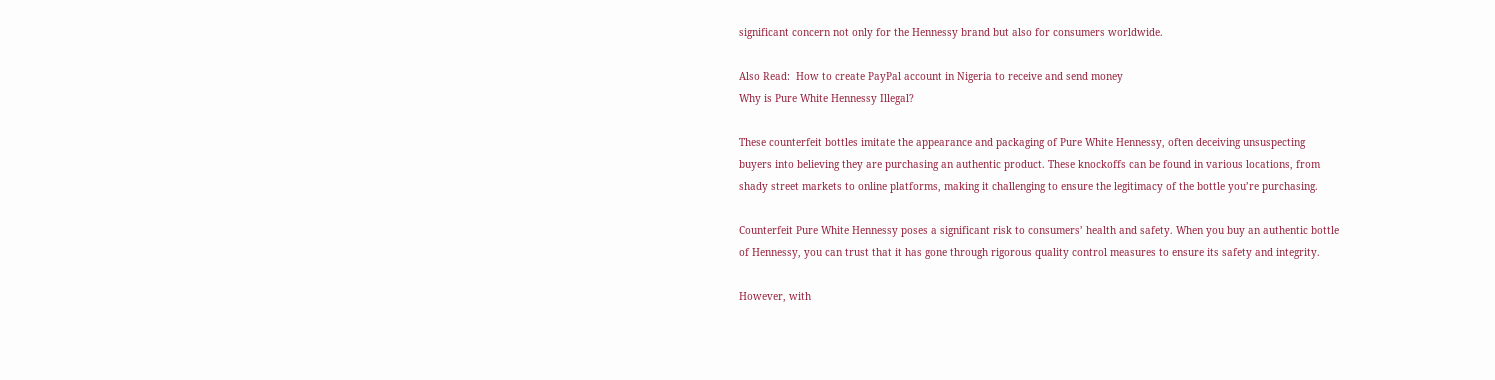significant concern not only for the Hennessy brand but also for consumers worldwide.

Also Read:  How to create PayPal account in Nigeria to receive and send money
Why is Pure White Hennessy Illegal?

These counterfeit bottles imitate the appearance and packaging of Pure White Hennessy, often deceiving unsuspecting buyers into believing they are purchasing an authentic product. These knockoffs can be found in various locations, from shady street markets to online platforms, making it challenging to ensure the legitimacy of the bottle you’re purchasing.

Counterfeit Pure White Hennessy poses a significant risk to consumers’ health and safety. When you buy an authentic bottle of Hennessy, you can trust that it has gone through rigorous quality control measures to ensure its safety and integrity.

However, with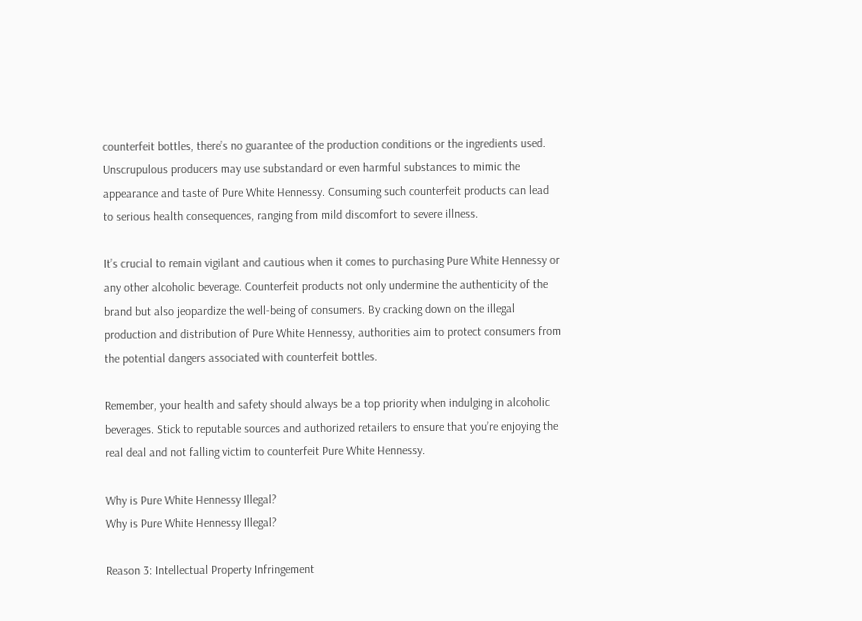counterfeit bottles, there’s no guarantee of the production conditions or the ingredients used. Unscrupulous producers may use substandard or even harmful substances to mimic the appearance and taste of Pure White Hennessy. Consuming such counterfeit products can lead to serious health consequences, ranging from mild discomfort to severe illness.

It’s crucial to remain vigilant and cautious when it comes to purchasing Pure White Hennessy or any other alcoholic beverage. Counterfeit products not only undermine the authenticity of the brand but also jeopardize the well-being of consumers. By cracking down on the illegal production and distribution of Pure White Hennessy, authorities aim to protect consumers from the potential dangers associated with counterfeit bottles.

Remember, your health and safety should always be a top priority when indulging in alcoholic beverages. Stick to reputable sources and authorized retailers to ensure that you’re enjoying the real deal and not falling victim to counterfeit Pure White Hennessy.

Why is Pure White Hennessy Illegal?
Why is Pure White Hennessy Illegal?

Reason 3: Intellectual Property Infringement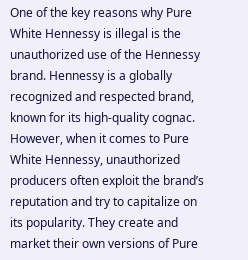One of the key reasons why Pure White Hennessy is illegal is the unauthorized use of the Hennessy brand. Hennessy is a globally recognized and respected brand, known for its high-quality cognac. However, when it comes to Pure White Hennessy, unauthorized producers often exploit the brand’s reputation and try to capitalize on its popularity. They create and market their own versions of Pure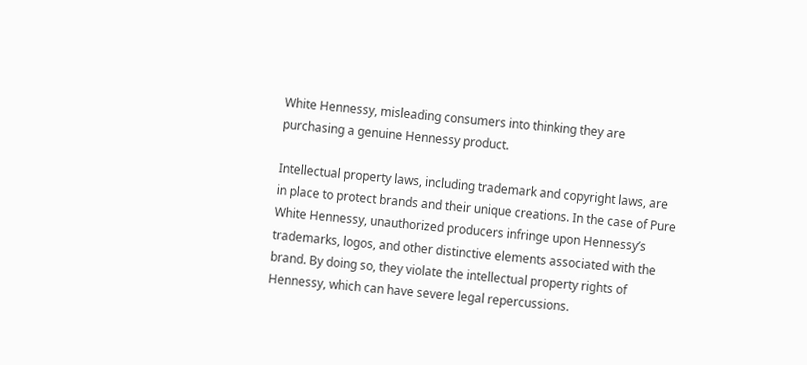White Hennessy, misleading consumers into thinking they are purchasing a genuine Hennessy product.

Intellectual property laws, including trademark and copyright laws, are in place to protect brands and their unique creations. In the case of Pure White Hennessy, unauthorized producers infringe upon Hennessy’s trademarks, logos, and other distinctive elements associated with the brand. By doing so, they violate the intellectual property rights of Hennessy, which can have severe legal repercussions.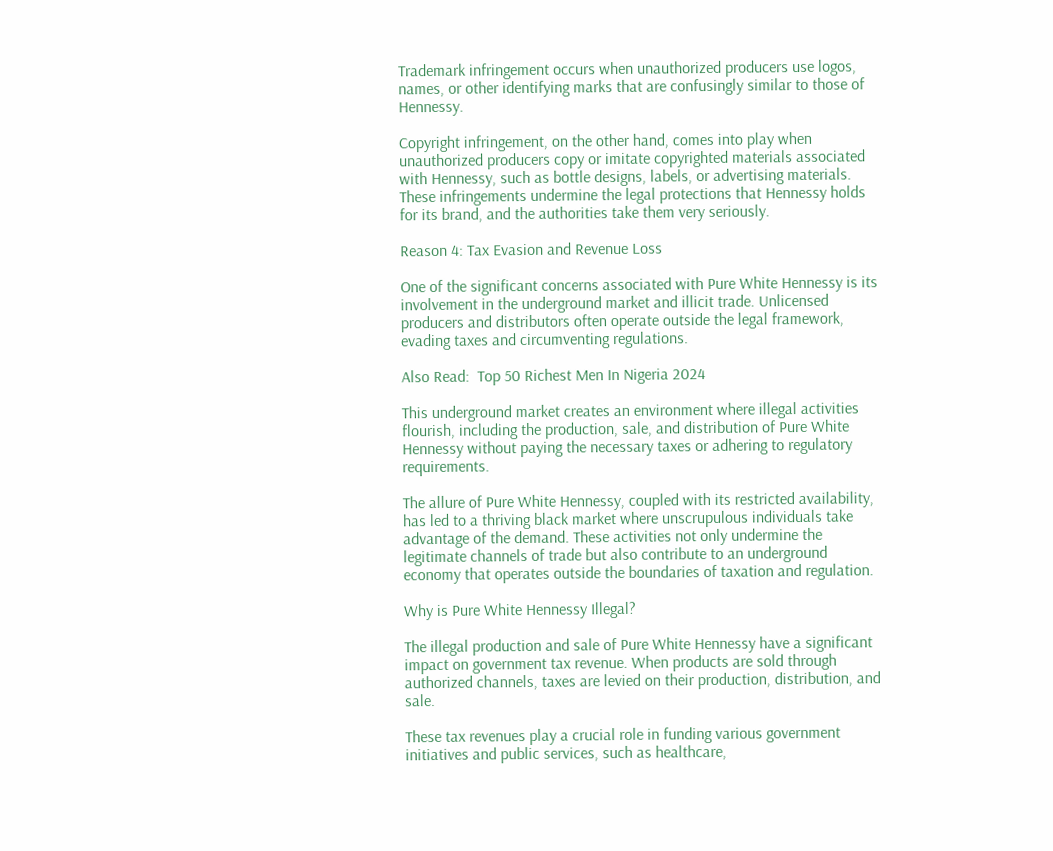Trademark infringement occurs when unauthorized producers use logos, names, or other identifying marks that are confusingly similar to those of Hennessy.

Copyright infringement, on the other hand, comes into play when unauthorized producers copy or imitate copyrighted materials associated with Hennessy, such as bottle designs, labels, or advertising materials. These infringements undermine the legal protections that Hennessy holds for its brand, and the authorities take them very seriously.

Reason 4: Tax Evasion and Revenue Loss

One of the significant concerns associated with Pure White Hennessy is its involvement in the underground market and illicit trade. Unlicensed producers and distributors often operate outside the legal framework, evading taxes and circumventing regulations.

Also Read:  Top 50 Richest Men In Nigeria 2024

This underground market creates an environment where illegal activities flourish, including the production, sale, and distribution of Pure White Hennessy without paying the necessary taxes or adhering to regulatory requirements.

The allure of Pure White Hennessy, coupled with its restricted availability, has led to a thriving black market where unscrupulous individuals take advantage of the demand. These activities not only undermine the legitimate channels of trade but also contribute to an underground economy that operates outside the boundaries of taxation and regulation.

Why is Pure White Hennessy Illegal?

The illegal production and sale of Pure White Hennessy have a significant impact on government tax revenue. When products are sold through authorized channels, taxes are levied on their production, distribution, and sale.

These tax revenues play a crucial role in funding various government initiatives and public services, such as healthcare,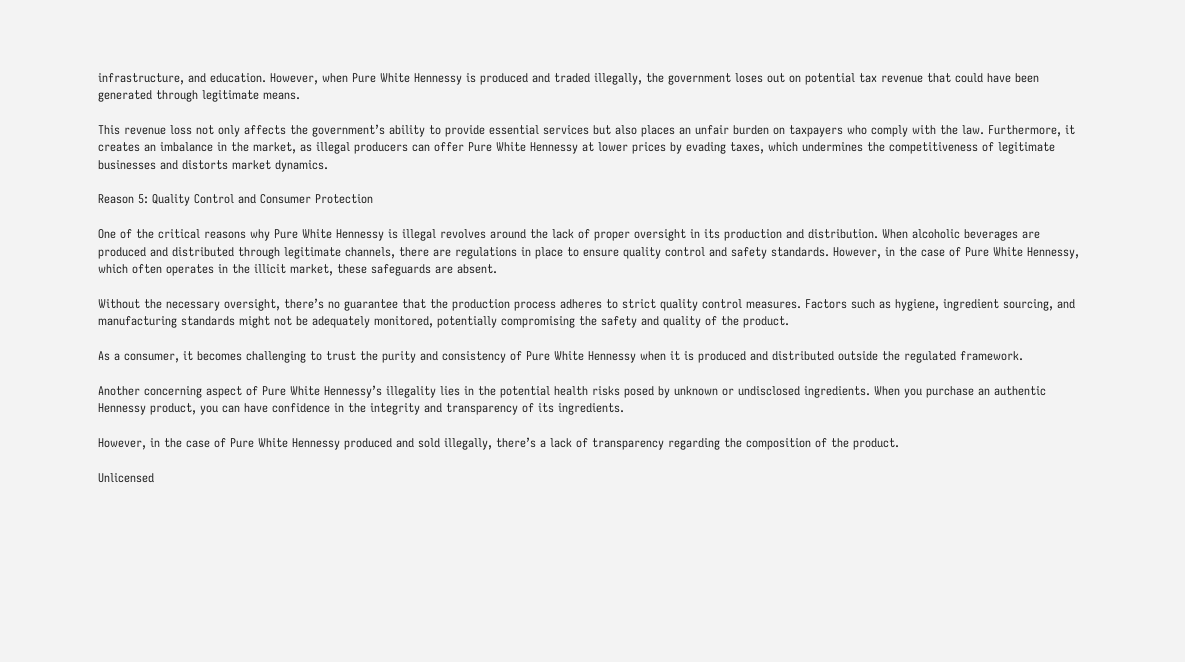infrastructure, and education. However, when Pure White Hennessy is produced and traded illegally, the government loses out on potential tax revenue that could have been generated through legitimate means.

This revenue loss not only affects the government’s ability to provide essential services but also places an unfair burden on taxpayers who comply with the law. Furthermore, it creates an imbalance in the market, as illegal producers can offer Pure White Hennessy at lower prices by evading taxes, which undermines the competitiveness of legitimate businesses and distorts market dynamics.

Reason 5: Quality Control and Consumer Protection

One of the critical reasons why Pure White Hennessy is illegal revolves around the lack of proper oversight in its production and distribution. When alcoholic beverages are produced and distributed through legitimate channels, there are regulations in place to ensure quality control and safety standards. However, in the case of Pure White Hennessy, which often operates in the illicit market, these safeguards are absent.

Without the necessary oversight, there’s no guarantee that the production process adheres to strict quality control measures. Factors such as hygiene, ingredient sourcing, and manufacturing standards might not be adequately monitored, potentially compromising the safety and quality of the product.

As a consumer, it becomes challenging to trust the purity and consistency of Pure White Hennessy when it is produced and distributed outside the regulated framework.

Another concerning aspect of Pure White Hennessy’s illegality lies in the potential health risks posed by unknown or undisclosed ingredients. When you purchase an authentic Hennessy product, you can have confidence in the integrity and transparency of its ingredients.

However, in the case of Pure White Hennessy produced and sold illegally, there’s a lack of transparency regarding the composition of the product.

Unlicensed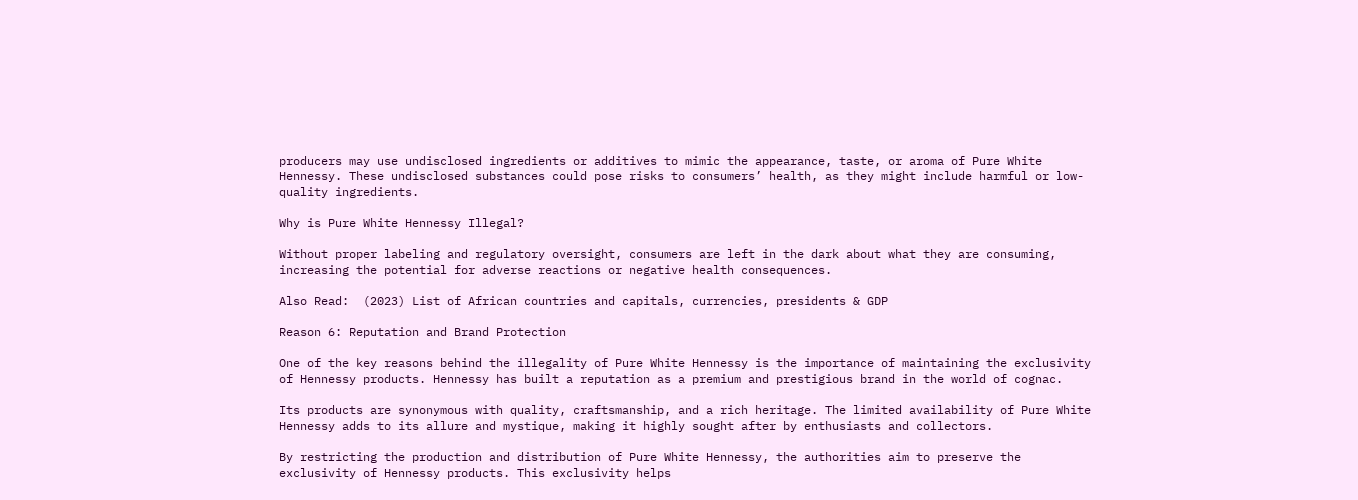producers may use undisclosed ingredients or additives to mimic the appearance, taste, or aroma of Pure White Hennessy. These undisclosed substances could pose risks to consumers’ health, as they might include harmful or low-quality ingredients.

Why is Pure White Hennessy Illegal?

Without proper labeling and regulatory oversight, consumers are left in the dark about what they are consuming, increasing the potential for adverse reactions or negative health consequences.

Also Read:  (2023) List of African countries and capitals, currencies, presidents & GDP

Reason 6: Reputation and Brand Protection

One of the key reasons behind the illegality of Pure White Hennessy is the importance of maintaining the exclusivity of Hennessy products. Hennessy has built a reputation as a premium and prestigious brand in the world of cognac.

Its products are synonymous with quality, craftsmanship, and a rich heritage. The limited availability of Pure White Hennessy adds to its allure and mystique, making it highly sought after by enthusiasts and collectors.

By restricting the production and distribution of Pure White Hennessy, the authorities aim to preserve the exclusivity of Hennessy products. This exclusivity helps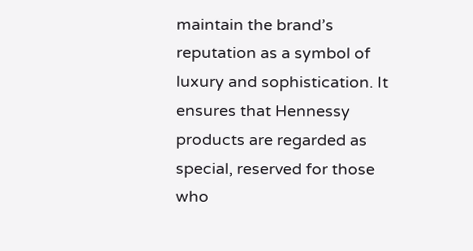maintain the brand’s reputation as a symbol of luxury and sophistication. It ensures that Hennessy products are regarded as special, reserved for those who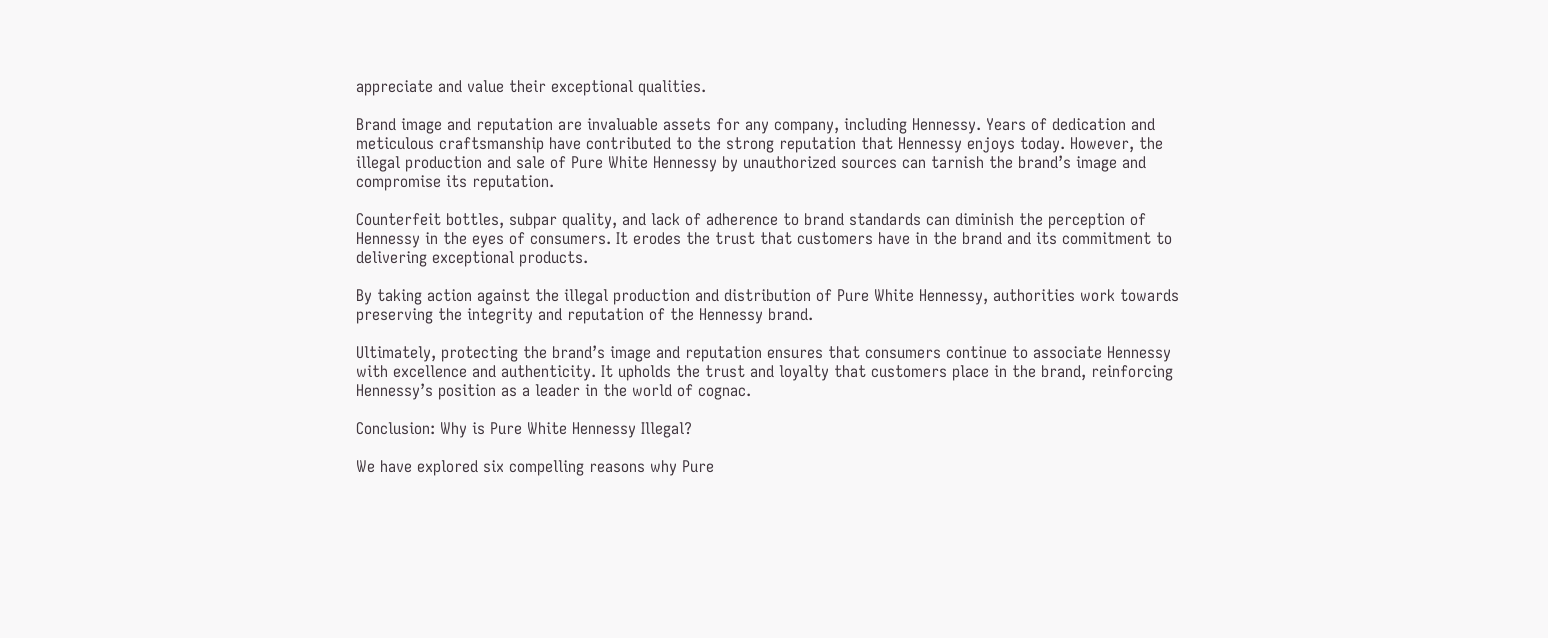appreciate and value their exceptional qualities.

Brand image and reputation are invaluable assets for any company, including Hennessy. Years of dedication and meticulous craftsmanship have contributed to the strong reputation that Hennessy enjoys today. However, the illegal production and sale of Pure White Hennessy by unauthorized sources can tarnish the brand’s image and compromise its reputation.

Counterfeit bottles, subpar quality, and lack of adherence to brand standards can diminish the perception of Hennessy in the eyes of consumers. It erodes the trust that customers have in the brand and its commitment to delivering exceptional products.

By taking action against the illegal production and distribution of Pure White Hennessy, authorities work towards preserving the integrity and reputation of the Hennessy brand.

Ultimately, protecting the brand’s image and reputation ensures that consumers continue to associate Hennessy with excellence and authenticity. It upholds the trust and loyalty that customers place in the brand, reinforcing Hennessy’s position as a leader in the world of cognac.

Conclusion: Why is Pure White Hennessy Illegal?

We have explored six compelling reasons why Pure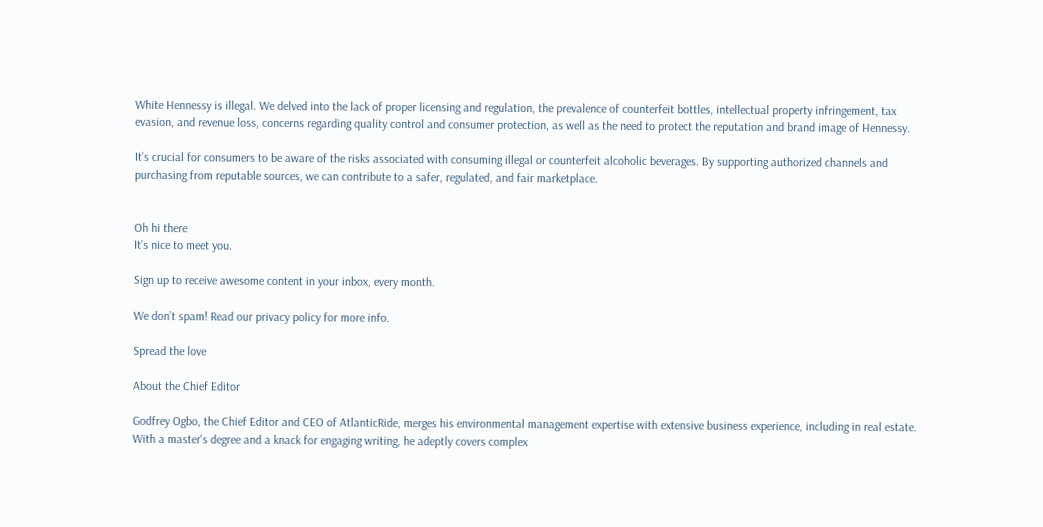White Hennessy is illegal. We delved into the lack of proper licensing and regulation, the prevalence of counterfeit bottles, intellectual property infringement, tax evasion, and revenue loss, concerns regarding quality control and consumer protection, as well as the need to protect the reputation and brand image of Hennessy.

It’s crucial for consumers to be aware of the risks associated with consuming illegal or counterfeit alcoholic beverages. By supporting authorized channels and purchasing from reputable sources, we can contribute to a safer, regulated, and fair marketplace.


Oh hi there
It’s nice to meet you.

Sign up to receive awesome content in your inbox, every month.

We don’t spam! Read our privacy policy for more info.

Spread the love

About the Chief Editor

Godfrey Ogbo, the Chief Editor and CEO of AtlanticRide, merges his environmental management expertise with extensive business experience, including in real estate. With a master's degree and a knack for engaging writing, he adeptly covers complex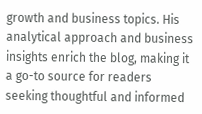growth and business topics. His analytical approach and business insights enrich the blog, making it a go-to source for readers seeking thoughtful and informed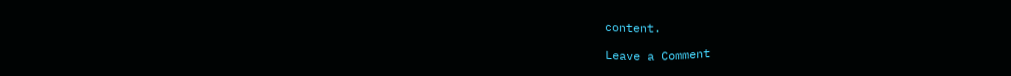content.

Leave a Comment